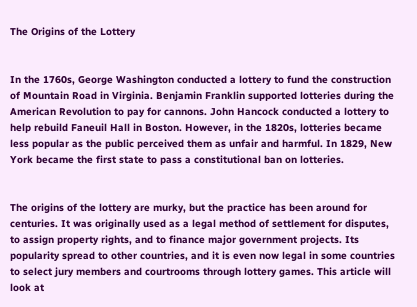The Origins of the Lottery


In the 1760s, George Washington conducted a lottery to fund the construction of Mountain Road in Virginia. Benjamin Franklin supported lotteries during the American Revolution to pay for cannons. John Hancock conducted a lottery to help rebuild Faneuil Hall in Boston. However, in the 1820s, lotteries became less popular as the public perceived them as unfair and harmful. In 1829, New York became the first state to pass a constitutional ban on lotteries.


The origins of the lottery are murky, but the practice has been around for centuries. It was originally used as a legal method of settlement for disputes, to assign property rights, and to finance major government projects. Its popularity spread to other countries, and it is even now legal in some countries to select jury members and courtrooms through lottery games. This article will look at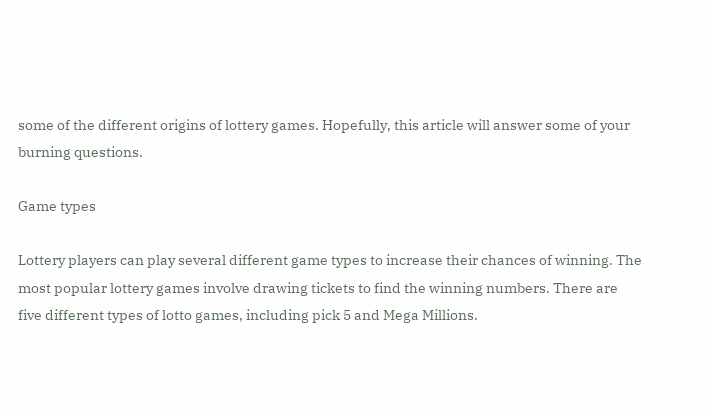some of the different origins of lottery games. Hopefully, this article will answer some of your burning questions.

Game types

Lottery players can play several different game types to increase their chances of winning. The most popular lottery games involve drawing tickets to find the winning numbers. There are five different types of lotto games, including pick 5 and Mega Millions.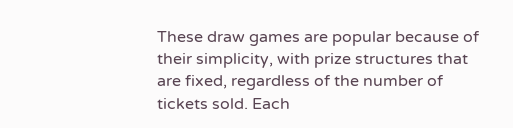These draw games are popular because of their simplicity, with prize structures that are fixed, regardless of the number of tickets sold. Each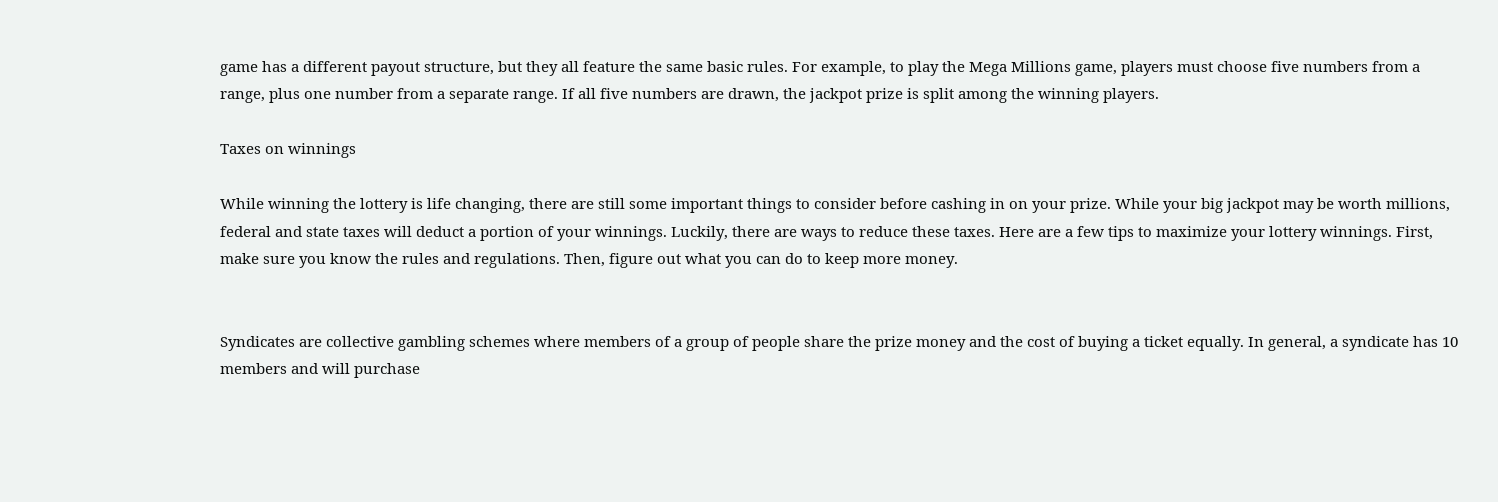game has a different payout structure, but they all feature the same basic rules. For example, to play the Mega Millions game, players must choose five numbers from a range, plus one number from a separate range. If all five numbers are drawn, the jackpot prize is split among the winning players.

Taxes on winnings

While winning the lottery is life changing, there are still some important things to consider before cashing in on your prize. While your big jackpot may be worth millions, federal and state taxes will deduct a portion of your winnings. Luckily, there are ways to reduce these taxes. Here are a few tips to maximize your lottery winnings. First, make sure you know the rules and regulations. Then, figure out what you can do to keep more money.


Syndicates are collective gambling schemes where members of a group of people share the prize money and the cost of buying a ticket equally. In general, a syndicate has 10 members and will purchase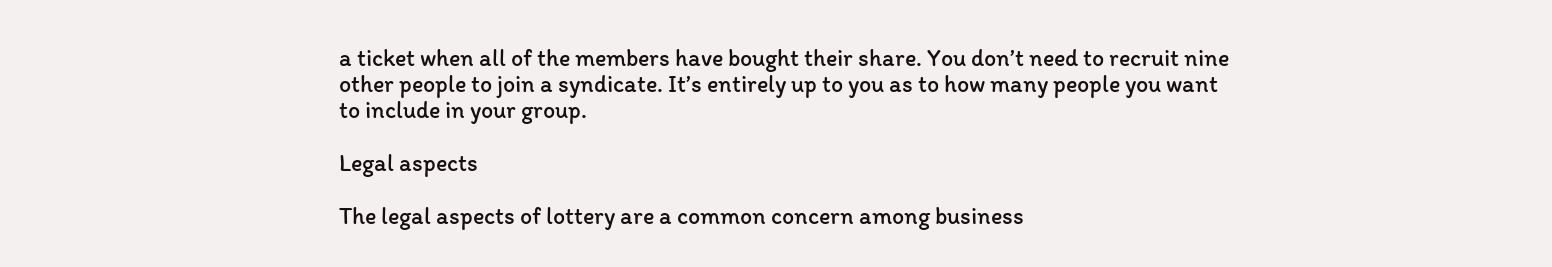a ticket when all of the members have bought their share. You don’t need to recruit nine other people to join a syndicate. It’s entirely up to you as to how many people you want to include in your group.

Legal aspects

The legal aspects of lottery are a common concern among business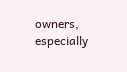owners, especially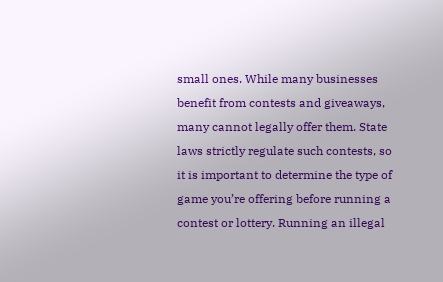small ones. While many businesses benefit from contests and giveaways, many cannot legally offer them. State laws strictly regulate such contests, so it is important to determine the type of game you’re offering before running a contest or lottery. Running an illegal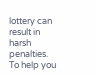lottery can result in harsh penalties. To help you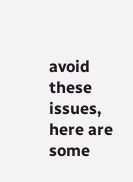avoid these issues, here are some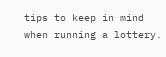tips to keep in mind when running a lottery.